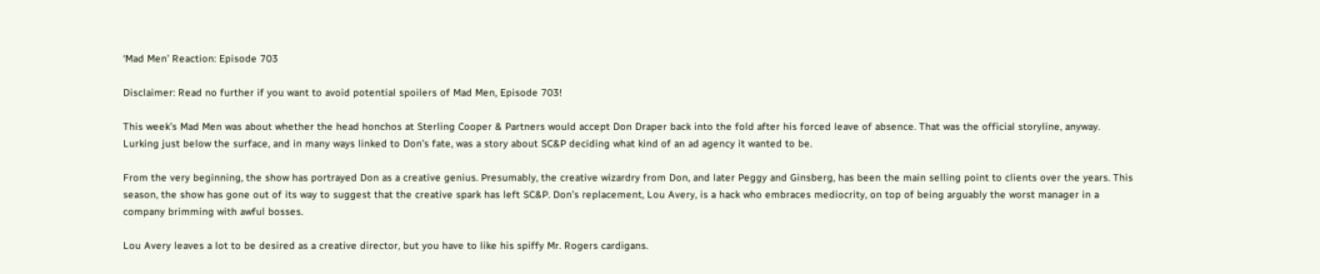‘Mad Men’ Reaction: Episode 703

Disclaimer: Read no further if you want to avoid potential spoilers of Mad Men, Episode 703!

This week’s Mad Men was about whether the head honchos at Sterling Cooper & Partners would accept Don Draper back into the fold after his forced leave of absence. That was the official storyline, anyway. Lurking just below the surface, and in many ways linked to Don’s fate, was a story about SC&P deciding what kind of an ad agency it wanted to be.

From the very beginning, the show has portrayed Don as a creative genius. Presumably, the creative wizardry from Don, and later Peggy and Ginsberg, has been the main selling point to clients over the years. This season, the show has gone out of its way to suggest that the creative spark has left SC&P. Don’s replacement, Lou Avery, is a hack who embraces mediocrity, on top of being arguably the worst manager in a company brimming with awful bosses.

Lou Avery leaves a lot to be desired as a creative director, but you have to like his spiffy Mr. Rogers cardigans.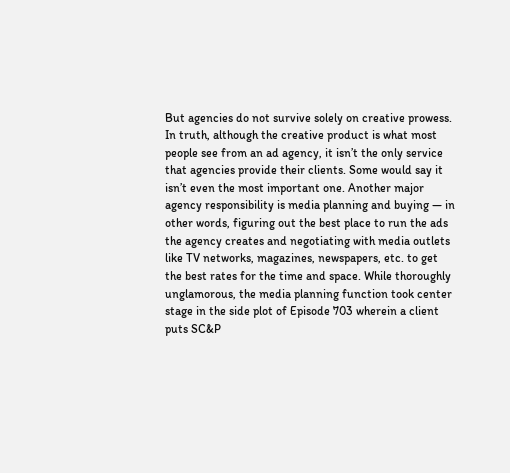But agencies do not survive solely on creative prowess. In truth, although the creative product is what most people see from an ad agency, it isn’t the only service that agencies provide their clients. Some would say it isn’t even the most important one. Another major agency responsibility is media planning and buying — in other words, figuring out the best place to run the ads the agency creates and negotiating with media outlets like TV networks, magazines, newspapers, etc. to get the best rates for the time and space. While thoroughly unglamorous, the media planning function took center stage in the side plot of Episode 703 wherein a client puts SC&P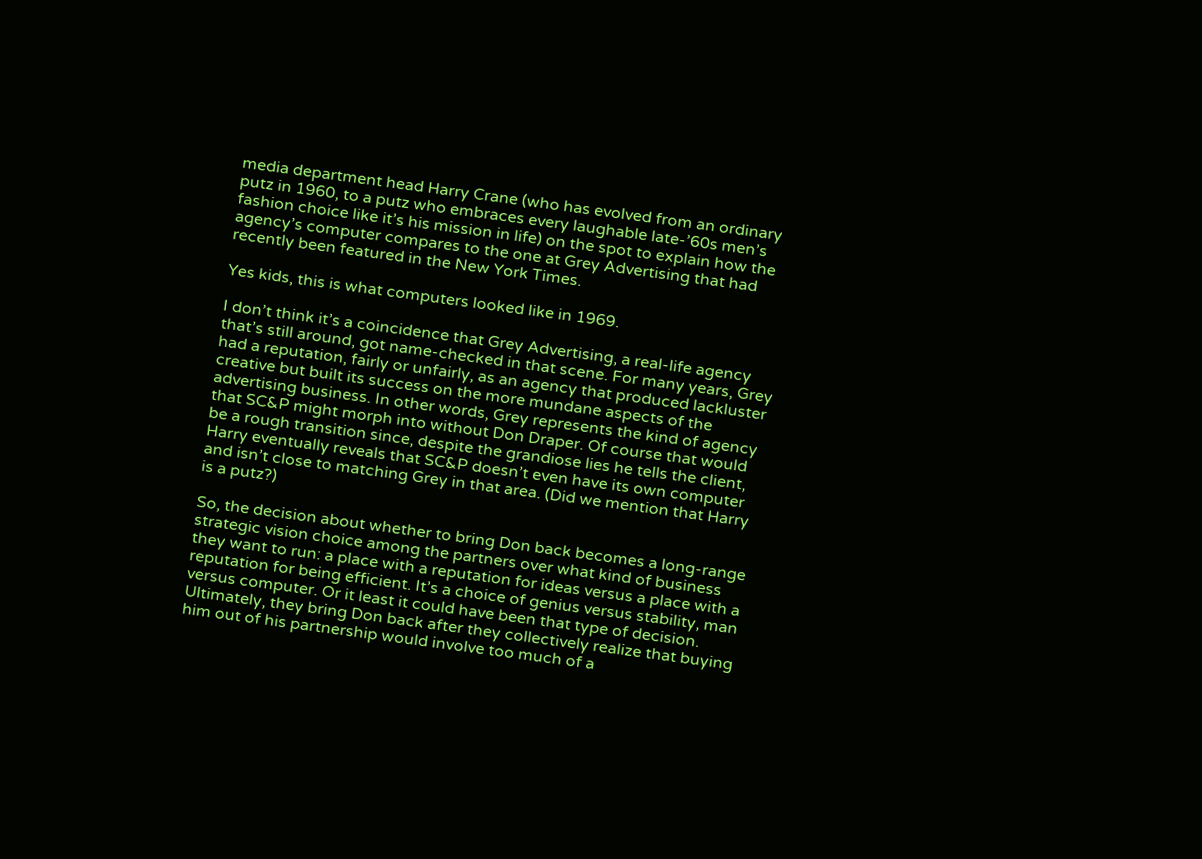media department head Harry Crane (who has evolved from an ordinary putz in 1960, to a putz who embraces every laughable late-’60s men’s fashion choice like it’s his mission in life) on the spot to explain how the agency’s computer compares to the one at Grey Advertising that had recently been featured in the New York Times.

Yes kids, this is what computers looked like in 1969.

I don’t think it’s a coincidence that Grey Advertising, a real-life agency that’s still around, got name-checked in that scene. For many years, Grey had a reputation, fairly or unfairly, as an agency that produced lackluster creative but built its success on the more mundane aspects of the advertising business. In other words, Grey represents the kind of agency that SC&P might morph into without Don Draper. Of course that would be a rough transition since, despite the grandiose lies he tells the client, Harry eventually reveals that SC&P doesn’t even have its own computer and isn’t close to matching Grey in that area. (Did we mention that Harry is a putz?)

So, the decision about whether to bring Don back becomes a long-range strategic vision choice among the partners over what kind of business they want to run: a place with a reputation for ideas versus a place with a reputation for being efficient. It’s a choice of genius versus stability, man versus computer. Or it least it could have been that type of decision. Ultimately, they bring Don back after they collectively realize that buying him out of his partnership would involve too much of a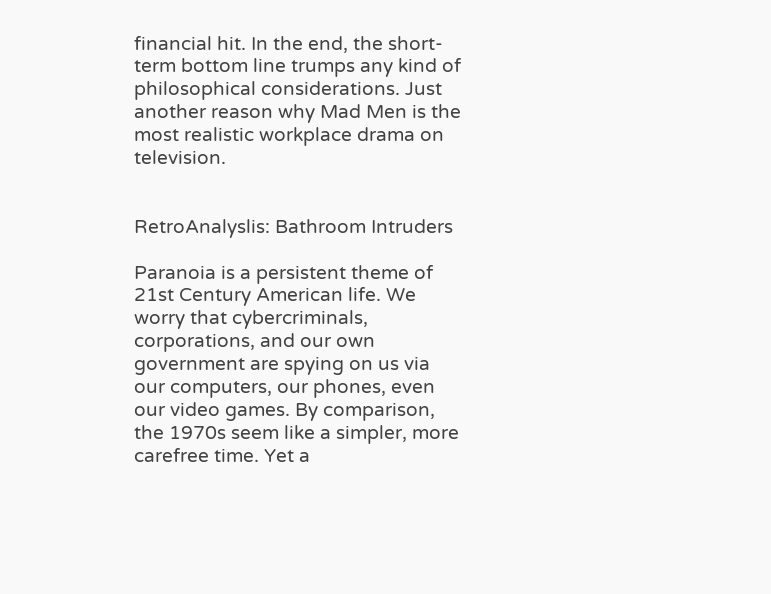financial hit. In the end, the short-term bottom line trumps any kind of philosophical considerations. Just another reason why Mad Men is the most realistic workplace drama on television.


RetroAnalyslis: Bathroom Intruders

Paranoia is a persistent theme of 21st Century American life. We worry that cybercriminals, corporations, and our own government are spying on us via our computers, our phones, even our video games. By comparison, the 1970s seem like a simpler, more carefree time. Yet a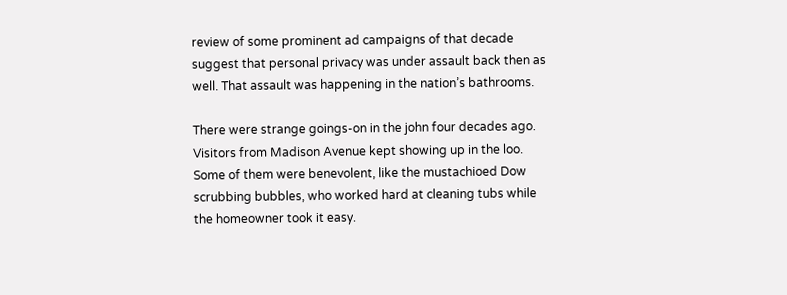review of some prominent ad campaigns of that decade suggest that personal privacy was under assault back then as well. That assault was happening in the nation’s bathrooms.

There were strange goings-on in the john four decades ago. Visitors from Madison Avenue kept showing up in the loo. Some of them were benevolent, like the mustachioed Dow scrubbing bubbles, who worked hard at cleaning tubs while the homeowner took it easy.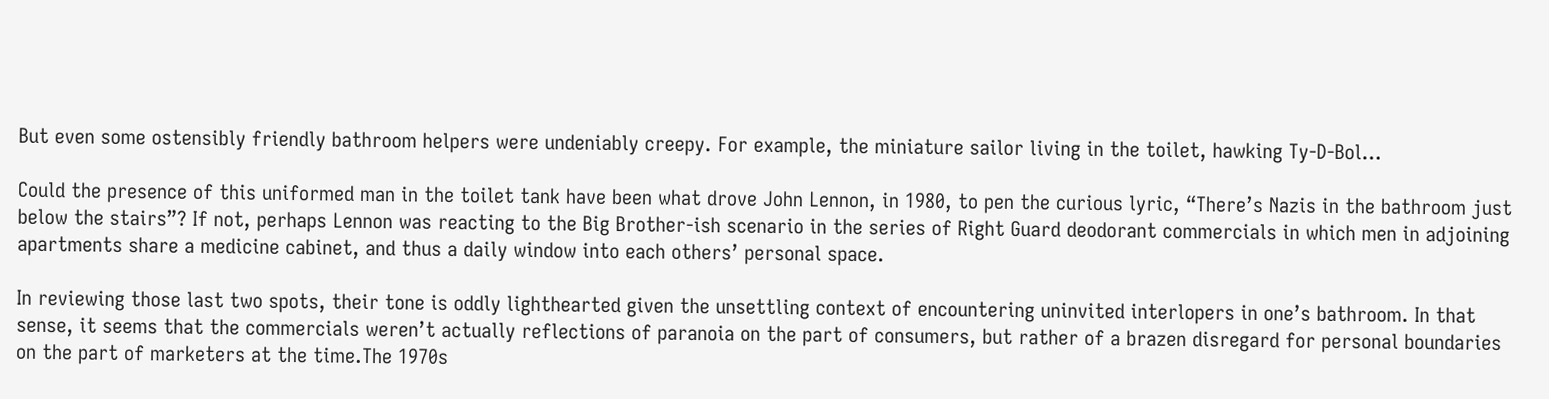But even some ostensibly friendly bathroom helpers were undeniably creepy. For example, the miniature sailor living in the toilet, hawking Ty-D-Bol…

Could the presence of this uniformed man in the toilet tank have been what drove John Lennon, in 1980, to pen the curious lyric, “There’s Nazis in the bathroom just below the stairs”? If not, perhaps Lennon was reacting to the Big Brother-ish scenario in the series of Right Guard deodorant commercials in which men in adjoining apartments share a medicine cabinet, and thus a daily window into each others’ personal space.

In reviewing those last two spots, their tone is oddly lighthearted given the unsettling context of encountering uninvited interlopers in one’s bathroom. In that sense, it seems that the commercials weren’t actually reflections of paranoia on the part of consumers, but rather of a brazen disregard for personal boundaries on the part of marketers at the time.The 1970s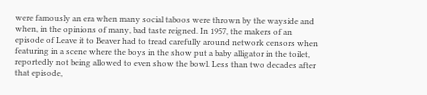were famously an era when many social taboos were thrown by the wayside and when, in the opinions of many, bad taste reigned. In 1957, the makers of an episode of Leave it to Beaver had to tread carefully around network censors when featuring in a scene where the boys in the show put a baby alligator in the toilet, reportedly not being allowed to even show the bowl. Less than two decades after that episode,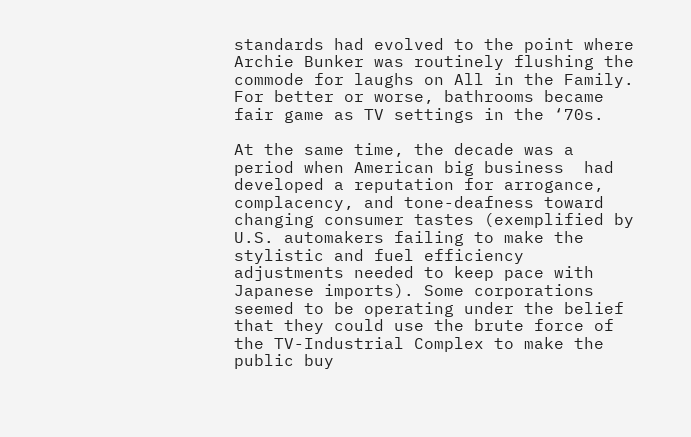standards had evolved to the point where Archie Bunker was routinely flushing the commode for laughs on All in the Family. For better or worse, bathrooms became fair game as TV settings in the ‘70s.

At the same time, the decade was a period when American big business  had developed a reputation for arrogance, complacency, and tone-deafness toward changing consumer tastes (exemplified by U.S. automakers failing to make the stylistic and fuel efficiency adjustments needed to keep pace with Japanese imports). Some corporations seemed to be operating under the belief that they could use the brute force of  the TV-Industrial Complex to make the public buy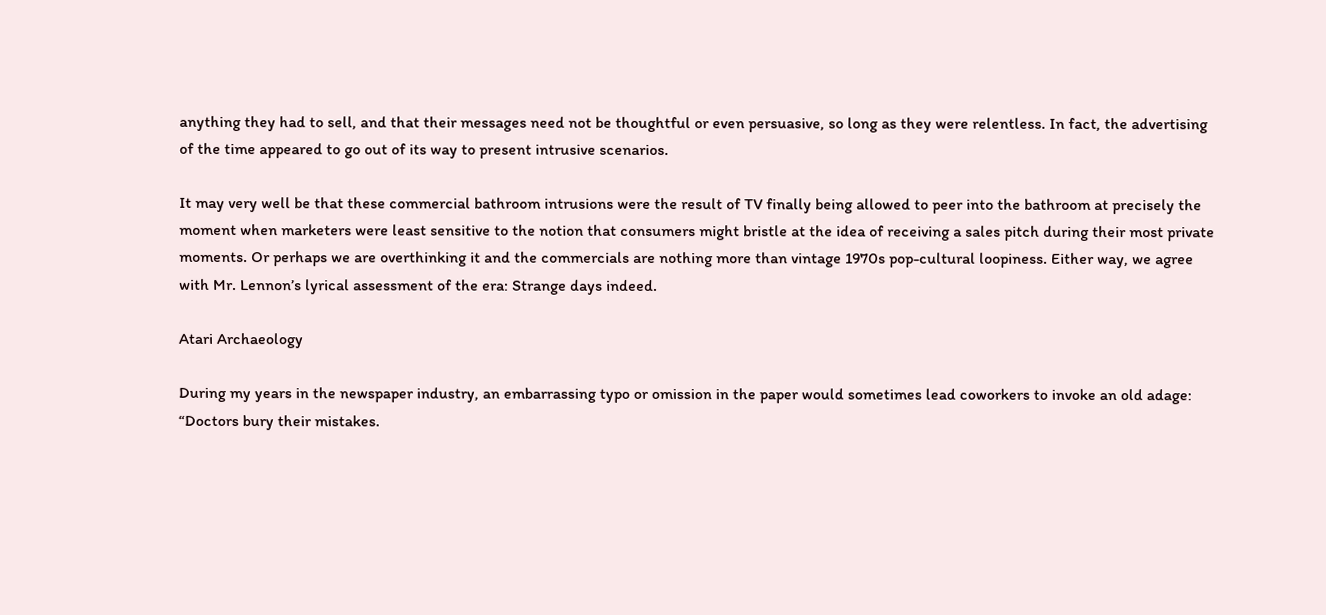anything they had to sell, and that their messages need not be thoughtful or even persuasive, so long as they were relentless. In fact, the advertising of the time appeared to go out of its way to present intrusive scenarios.

It may very well be that these commercial bathroom intrusions were the result of TV finally being allowed to peer into the bathroom at precisely the moment when marketers were least sensitive to the notion that consumers might bristle at the idea of receiving a sales pitch during their most private moments. Or perhaps we are overthinking it and the commercials are nothing more than vintage 1970s pop-cultural loopiness. Either way, we agree with Mr. Lennon’s lyrical assessment of the era: Strange days indeed.

Atari Archaeology

During my years in the newspaper industry, an embarrassing typo or omission in the paper would sometimes lead coworkers to invoke an old adage: “Doctors bury their mistakes.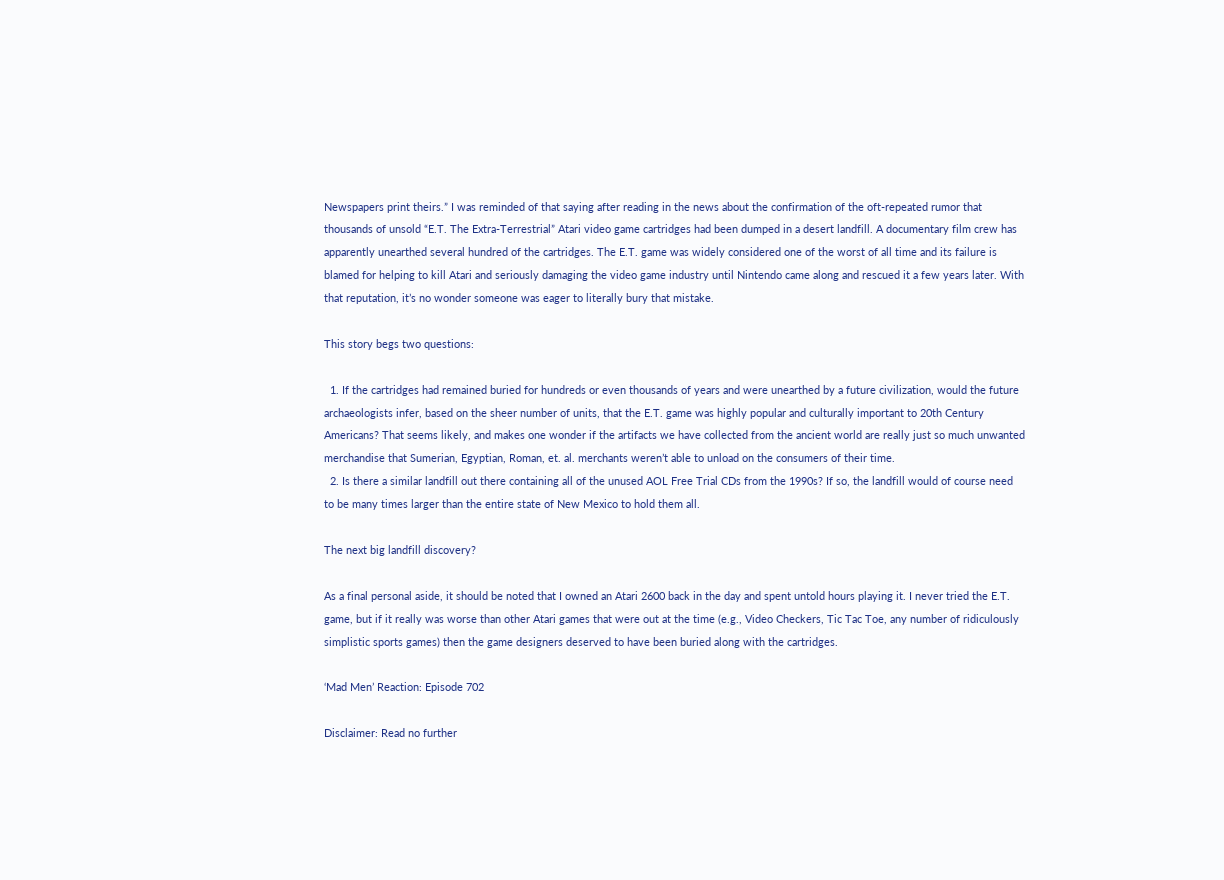Newspapers print theirs.” I was reminded of that saying after reading in the news about the confirmation of the oft-repeated rumor that thousands of unsold “E.T. The Extra-Terrestrial” Atari video game cartridges had been dumped in a desert landfill. A documentary film crew has apparently unearthed several hundred of the cartridges. The E.T. game was widely considered one of the worst of all time and its failure is blamed for helping to kill Atari and seriously damaging the video game industry until Nintendo came along and rescued it a few years later. With that reputation, it’s no wonder someone was eager to literally bury that mistake.

This story begs two questions:

  1. If the cartridges had remained buried for hundreds or even thousands of years and were unearthed by a future civilization, would the future archaeologists infer, based on the sheer number of units, that the E.T. game was highly popular and culturally important to 20th Century Americans? That seems likely, and makes one wonder if the artifacts we have collected from the ancient world are really just so much unwanted merchandise that Sumerian, Egyptian, Roman, et. al. merchants weren’t able to unload on the consumers of their time.
  2. Is there a similar landfill out there containing all of the unused AOL Free Trial CDs from the 1990s? If so, the landfill would of course need to be many times larger than the entire state of New Mexico to hold them all.

The next big landfill discovery?

As a final personal aside, it should be noted that I owned an Atari 2600 back in the day and spent untold hours playing it. I never tried the E.T. game, but if it really was worse than other Atari games that were out at the time (e.g., Video Checkers, Tic Tac Toe, any number of ridiculously simplistic sports games) then the game designers deserved to have been buried along with the cartridges.

‘Mad Men’ Reaction: Episode 702

Disclaimer: Read no further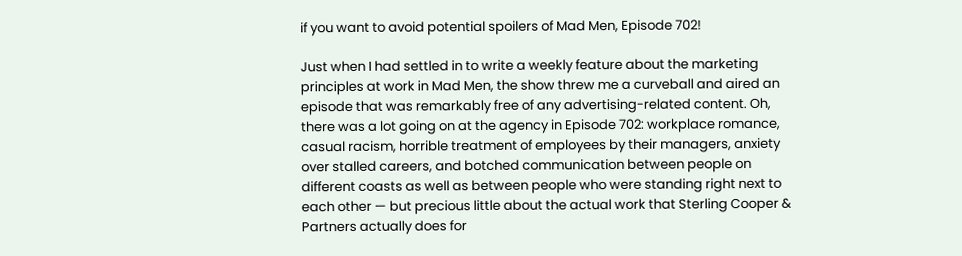if you want to avoid potential spoilers of Mad Men, Episode 702!

Just when I had settled in to write a weekly feature about the marketing principles at work in Mad Men, the show threw me a curveball and aired an episode that was remarkably free of any advertising-related content. Oh, there was a lot going on at the agency in Episode 702: workplace romance, casual racism, horrible treatment of employees by their managers, anxiety over stalled careers, and botched communication between people on different coasts as well as between people who were standing right next to each other — but precious little about the actual work that Sterling Cooper & Partners actually does for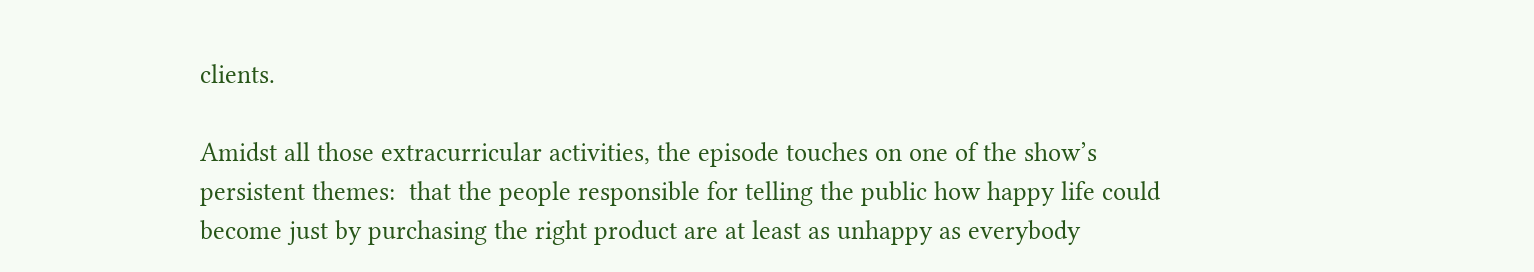clients.

Amidst all those extracurricular activities, the episode touches on one of the show’s persistent themes:  that the people responsible for telling the public how happy life could become just by purchasing the right product are at least as unhappy as everybody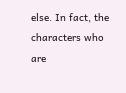else. In fact, the characters who are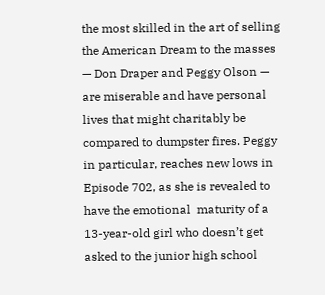the most skilled in the art of selling the American Dream to the masses — Don Draper and Peggy Olson — are miserable and have personal lives that might charitably be compared to dumpster fires. Peggy in particular, reaches new lows in Episode 702, as she is revealed to have the emotional  maturity of a 13-year-old girl who doesn’t get asked to the junior high school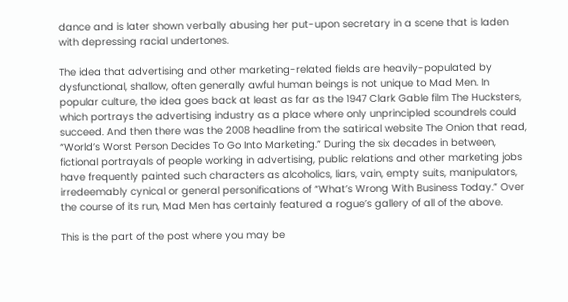dance and is later shown verbally abusing her put-upon secretary in a scene that is laden with depressing racial undertones.

The idea that advertising and other marketing-related fields are heavily-populated by dysfunctional, shallow, often generally awful human beings is not unique to Mad Men. In popular culture, the idea goes back at least as far as the 1947 Clark Gable film The Hucksters, which portrays the advertising industry as a place where only unprincipled scoundrels could succeed. And then there was the 2008 headline from the satirical website The Onion that read, “World’s Worst Person Decides To Go Into Marketing.” During the six decades in between, fictional portrayals of people working in advertising, public relations and other marketing jobs have frequently painted such characters as alcoholics, liars, vain, empty suits, manipulators, irredeemably cynical or general personifications of “What’s Wrong With Business Today.” Over the course of its run, Mad Men has certainly featured a rogue’s gallery of all of the above.

This is the part of the post where you may be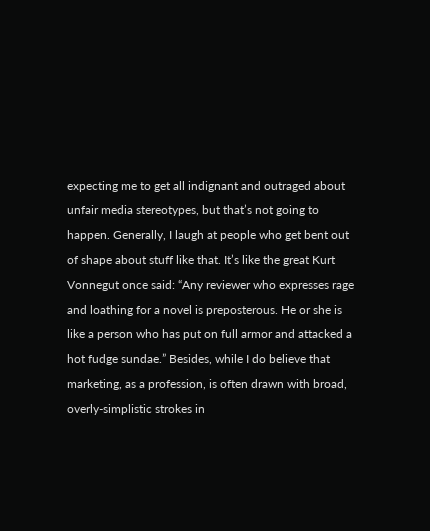expecting me to get all indignant and outraged about unfair media stereotypes, but that’s not going to happen. Generally, I laugh at people who get bent out of shape about stuff like that. It’s like the great Kurt Vonnegut once said: “Any reviewer who expresses rage and loathing for a novel is preposterous. He or she is like a person who has put on full armor and attacked a hot fudge sundae.” Besides, while I do believe that marketing, as a profession, is often drawn with broad, overly-simplistic strokes in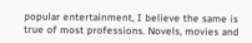popular entertainment, I believe the same is true of most professions. Novels, movies and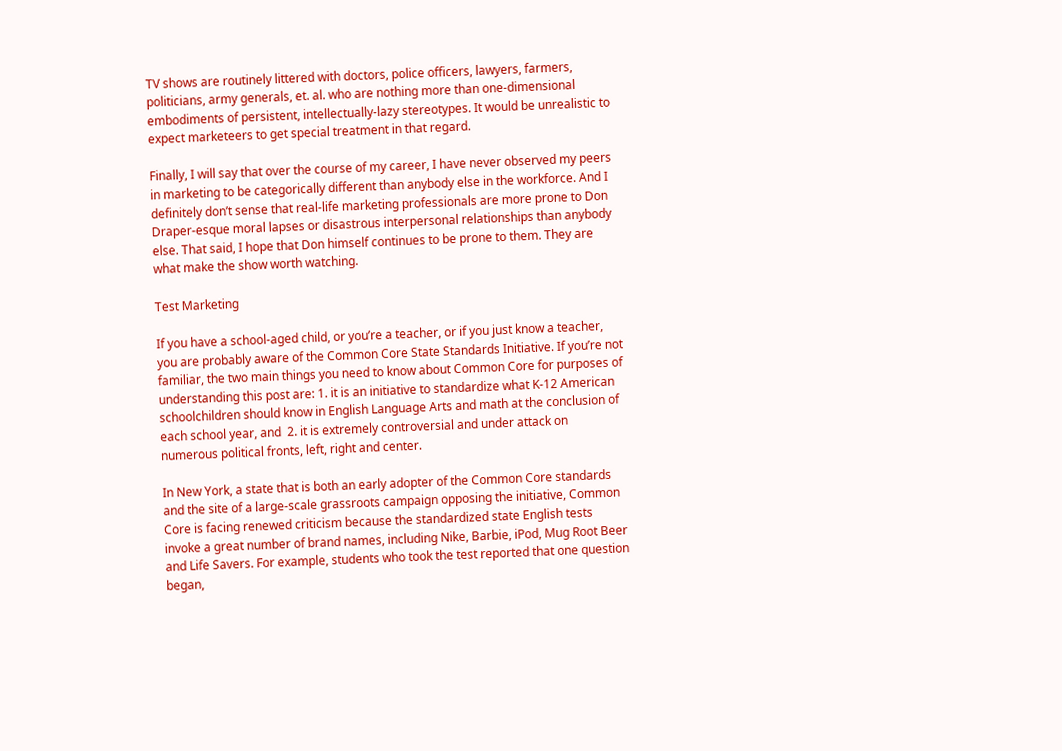TV shows are routinely littered with doctors, police officers, lawyers, farmers, politicians, army generals, et. al. who are nothing more than one-dimensional embodiments of persistent, intellectually-lazy stereotypes. It would be unrealistic to expect marketeers to get special treatment in that regard.

Finally, I will say that over the course of my career, I have never observed my peers in marketing to be categorically different than anybody else in the workforce. And I definitely don’t sense that real-life marketing professionals are more prone to Don Draper-esque moral lapses or disastrous interpersonal relationships than anybody else. That said, I hope that Don himself continues to be prone to them. They are what make the show worth watching.

Test Marketing

If you have a school-aged child, or you’re a teacher, or if you just know a teacher, you are probably aware of the Common Core State Standards Initiative. If you’re not familiar, the two main things you need to know about Common Core for purposes of understanding this post are: 1. it is an initiative to standardize what K-12 American schoolchildren should know in English Language Arts and math at the conclusion of each school year, and  2. it is extremely controversial and under attack on numerous political fronts, left, right and center.

In New York, a state that is both an early adopter of the Common Core standards and the site of a large-scale grassroots campaign opposing the initiative, Common Core is facing renewed criticism because the standardized state English tests invoke a great number of brand names, including Nike, Barbie, iPod, Mug Root Beer and Life Savers. For example, students who took the test reported that one question began,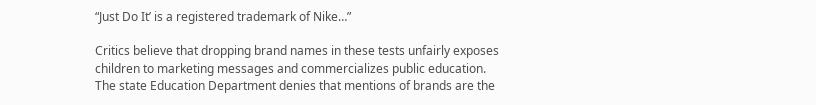“Just Do It’ is a registered trademark of Nike…”

Critics believe that dropping brand names in these tests unfairly exposes children to marketing messages and commercializes public education. The state Education Department denies that mentions of brands are the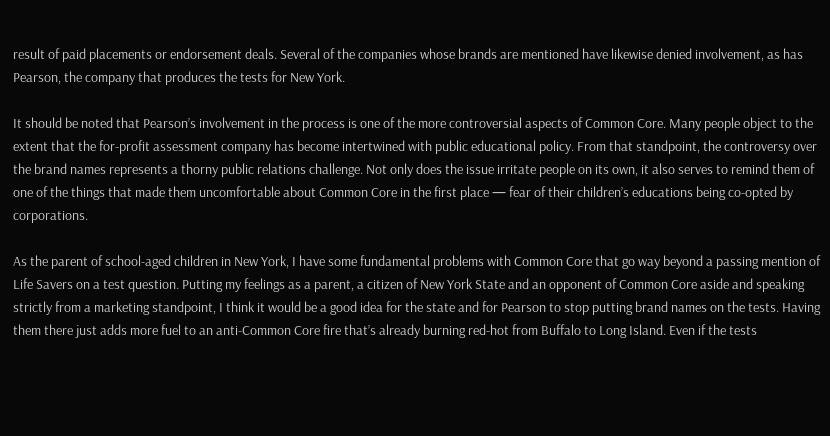result of paid placements or endorsement deals. Several of the companies whose brands are mentioned have likewise denied involvement, as has Pearson, the company that produces the tests for New York.

It should be noted that Pearson’s involvement in the process is one of the more controversial aspects of Common Core. Many people object to the extent that the for-profit assessment company has become intertwined with public educational policy. From that standpoint, the controversy over the brand names represents a thorny public relations challenge. Not only does the issue irritate people on its own, it also serves to remind them of one of the things that made them uncomfortable about Common Core in the first place — fear of their children’s educations being co-opted by corporations.

As the parent of school-aged children in New York, I have some fundamental problems with Common Core that go way beyond a passing mention of Life Savers on a test question. Putting my feelings as a parent, a citizen of New York State and an opponent of Common Core aside and speaking strictly from a marketing standpoint, I think it would be a good idea for the state and for Pearson to stop putting brand names on the tests. Having them there just adds more fuel to an anti-Common Core fire that’s already burning red-hot from Buffalo to Long Island. Even if the tests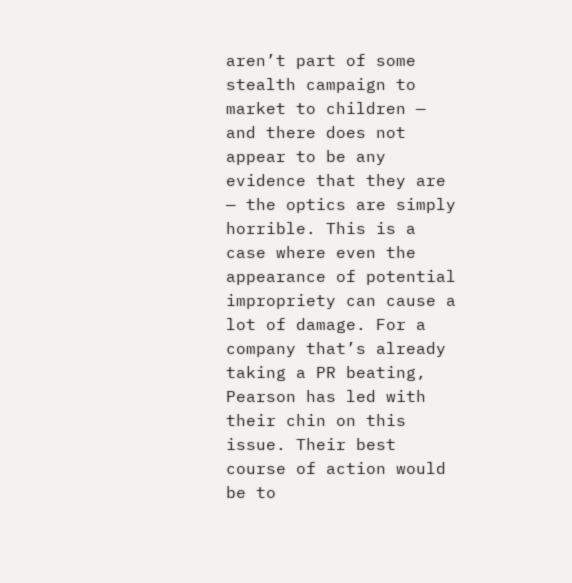aren’t part of some stealth campaign to market to children — and there does not appear to be any evidence that they are — the optics are simply horrible. This is a case where even the appearance of potential impropriety can cause a lot of damage. For a company that’s already taking a PR beating, Pearson has led with their chin on this issue. Their best course of action would be to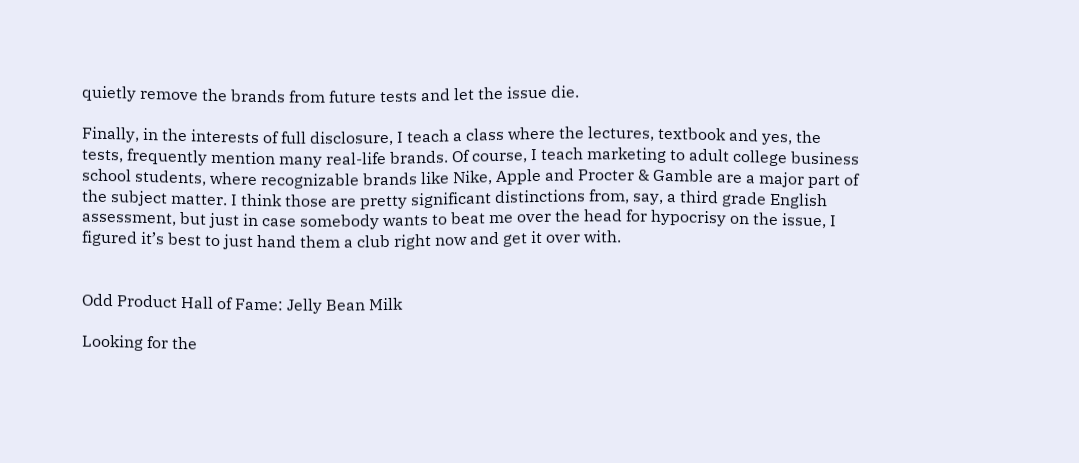quietly remove the brands from future tests and let the issue die.

Finally, in the interests of full disclosure, I teach a class where the lectures, textbook and yes, the tests, frequently mention many real-life brands. Of course, I teach marketing to adult college business school students, where recognizable brands like Nike, Apple and Procter & Gamble are a major part of the subject matter. I think those are pretty significant distinctions from, say, a third grade English assessment, but just in case somebody wants to beat me over the head for hypocrisy on the issue, I figured it’s best to just hand them a club right now and get it over with.


Odd Product Hall of Fame: Jelly Bean Milk

Looking for the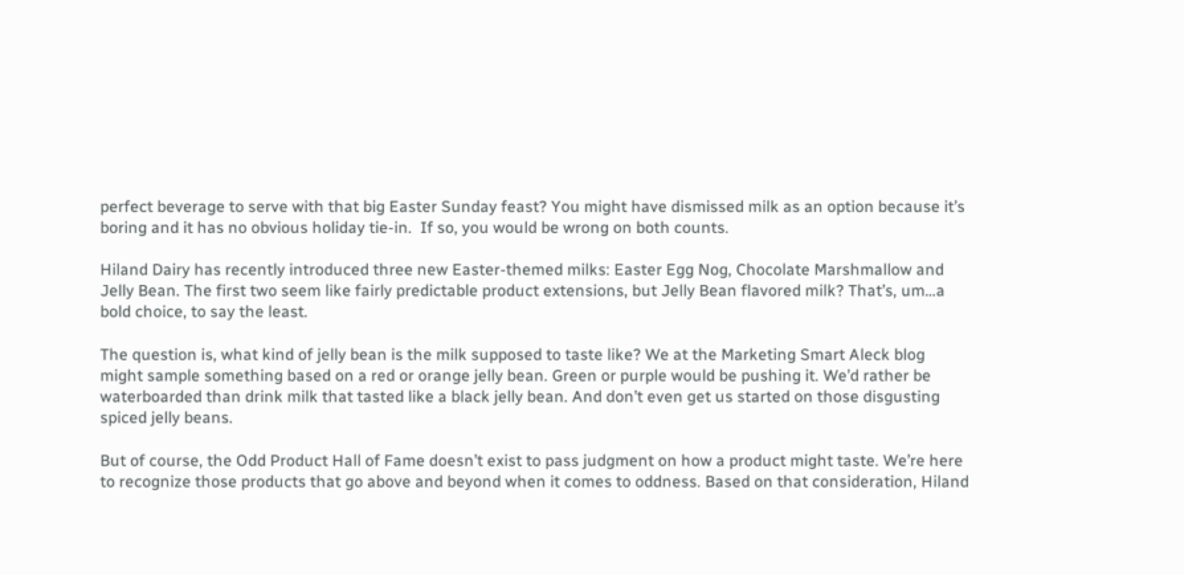perfect beverage to serve with that big Easter Sunday feast? You might have dismissed milk as an option because it’s boring and it has no obvious holiday tie-in.  If so, you would be wrong on both counts.

Hiland Dairy has recently introduced three new Easter-themed milks: Easter Egg Nog, Chocolate Marshmallow and Jelly Bean. The first two seem like fairly predictable product extensions, but Jelly Bean flavored milk? That’s, um…a bold choice, to say the least.

The question is, what kind of jelly bean is the milk supposed to taste like? We at the Marketing Smart Aleck blog might sample something based on a red or orange jelly bean. Green or purple would be pushing it. We’d rather be waterboarded than drink milk that tasted like a black jelly bean. And don’t even get us started on those disgusting spiced jelly beans.

But of course, the Odd Product Hall of Fame doesn’t exist to pass judgment on how a product might taste. We’re here to recognize those products that go above and beyond when it comes to oddness. Based on that consideration, Hiland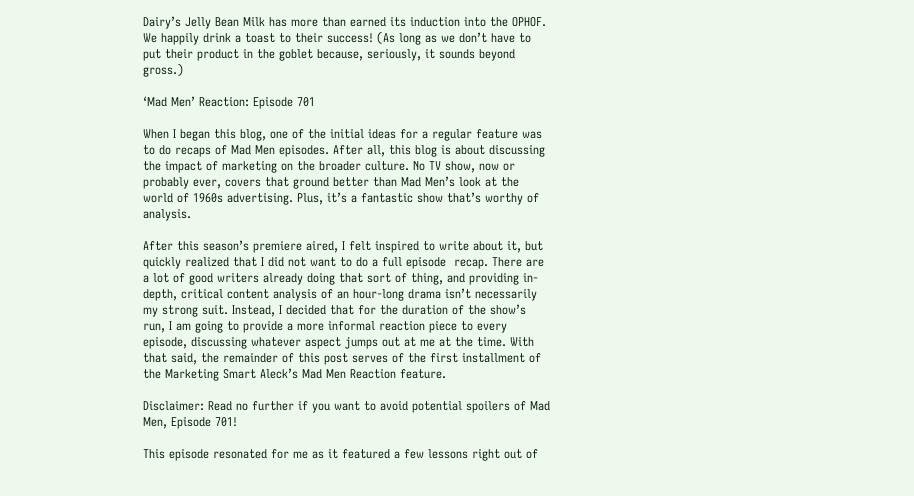Dairy’s Jelly Bean Milk has more than earned its induction into the OPHOF. We happily drink a toast to their success! (As long as we don’t have to put their product in the goblet because, seriously, it sounds beyond gross.)

‘Mad Men’ Reaction: Episode 701

When I began this blog, one of the initial ideas for a regular feature was to do recaps of Mad Men episodes. After all, this blog is about discussing the impact of marketing on the broader culture. No TV show, now or probably ever, covers that ground better than Mad Men’s look at the world of 1960s advertising. Plus, it’s a fantastic show that’s worthy of analysis.

After this season’s premiere aired, I felt inspired to write about it, but quickly realized that I did not want to do a full episode  recap. There are a lot of good writers already doing that sort of thing, and providing in-depth, critical content analysis of an hour-long drama isn’t necessarily my strong suit. Instead, I decided that for the duration of the show’s run, I am going to provide a more informal reaction piece to every episode, discussing whatever aspect jumps out at me at the time. With that said, the remainder of this post serves of the first installment of the Marketing Smart Aleck’s Mad Men Reaction feature.

Disclaimer: Read no further if you want to avoid potential spoilers of Mad Men, Episode 701!

This episode resonated for me as it featured a few lessons right out of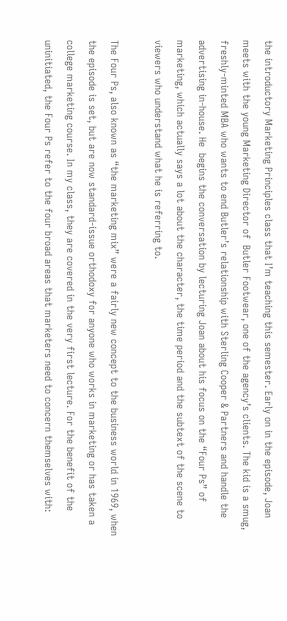the introductory Marketing Principles class that I’m teaching this semester. Early on in the episode, Joan meets with the young Marketing Director of  Butler Footwear, one of the agency’s clients. The kid is a smug, freshly-minted MBA who wants to end Butler’s relationship with Sterling Cooper & Partners and handle the advertising in-house. He  begins the conversation by lecturing Joan about his focus on the “Four Ps” of marketing, which actually says a lot about the character, the time period and the subtext of the scene to viewers who understand what he is referring to.

The Four Ps, also known as “the marketing mix” were a fairly new concept to the business world in 1969, when the episode is set, but are now standard-issue orthodoxy for anyone who works in marketing or has taken a college marketing course. In my class, they are covered in the very first lecture. For the benefit of the uninitiated, the Four Ps refer to the four broad areas that marketers need to concern themselves with: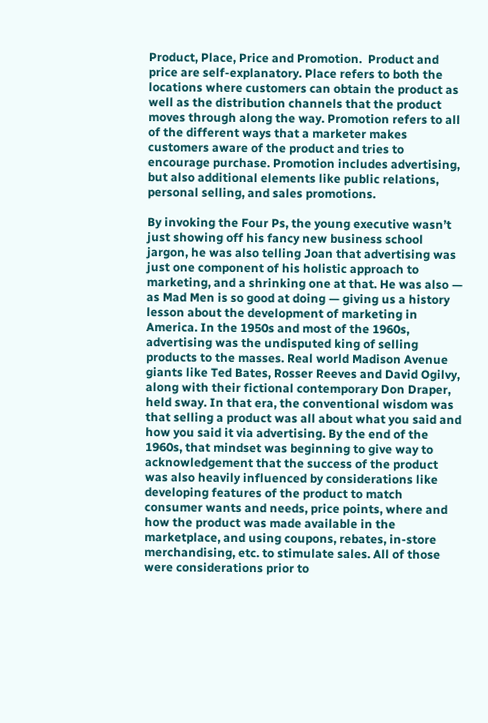Product, Place, Price and Promotion.  Product and price are self-explanatory. Place refers to both the locations where customers can obtain the product as well as the distribution channels that the product moves through along the way. Promotion refers to all of the different ways that a marketer makes customers aware of the product and tries to encourage purchase. Promotion includes advertising, but also additional elements like public relations, personal selling, and sales promotions.

By invoking the Four Ps, the young executive wasn’t just showing off his fancy new business school jargon, he was also telling Joan that advertising was just one component of his holistic approach to marketing, and a shrinking one at that. He was also — as Mad Men is so good at doing — giving us a history lesson about the development of marketing in America. In the 1950s and most of the 1960s, advertising was the undisputed king of selling products to the masses. Real world Madison Avenue giants like Ted Bates, Rosser Reeves and David Ogilvy, along with their fictional contemporary Don Draper, held sway. In that era, the conventional wisdom was that selling a product was all about what you said and how you said it via advertising. By the end of the 1960s, that mindset was beginning to give way to acknowledgement that the success of the product was also heavily influenced by considerations like developing features of the product to match consumer wants and needs, price points, where and how the product was made available in the marketplace, and using coupons, rebates, in-store merchandising, etc. to stimulate sales. All of those were considerations prior to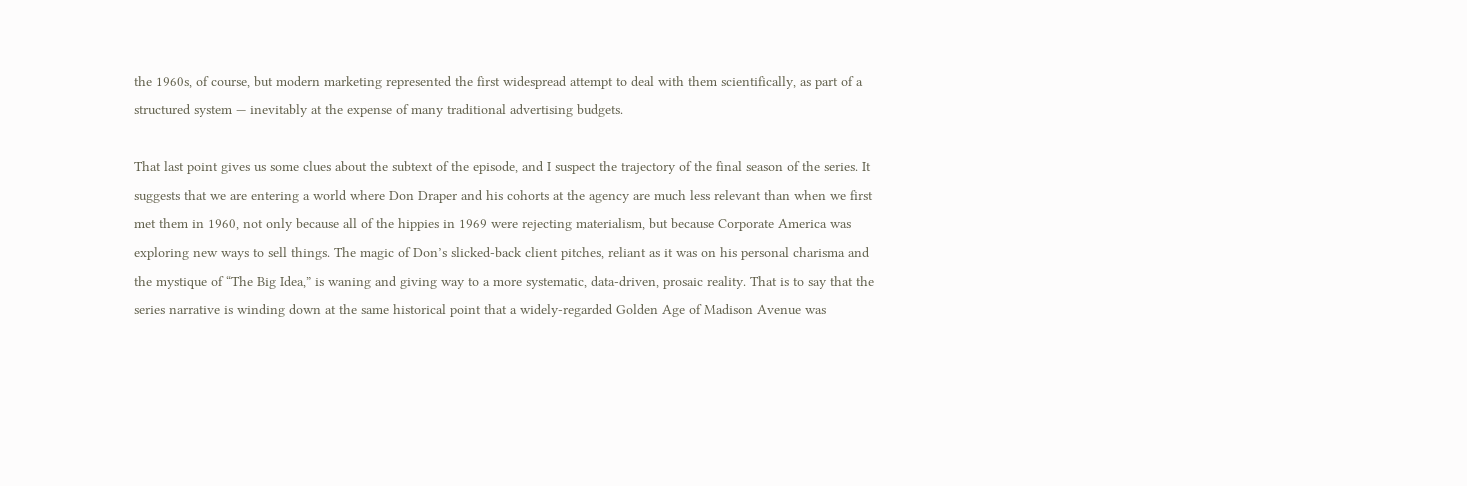the 1960s, of course, but modern marketing represented the first widespread attempt to deal with them scientifically, as part of a structured system — inevitably at the expense of many traditional advertising budgets.

That last point gives us some clues about the subtext of the episode, and I suspect the trajectory of the final season of the series. It suggests that we are entering a world where Don Draper and his cohorts at the agency are much less relevant than when we first met them in 1960, not only because all of the hippies in 1969 were rejecting materialism, but because Corporate America was exploring new ways to sell things. The magic of Don’s slicked-back client pitches, reliant as it was on his personal charisma and the mystique of “The Big Idea,” is waning and giving way to a more systematic, data-driven, prosaic reality. That is to say that the series narrative is winding down at the same historical point that a widely-regarded Golden Age of Madison Avenue was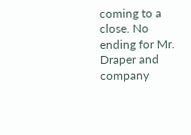coming to a close. No ending for Mr. Draper and company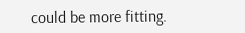could be more fitting.